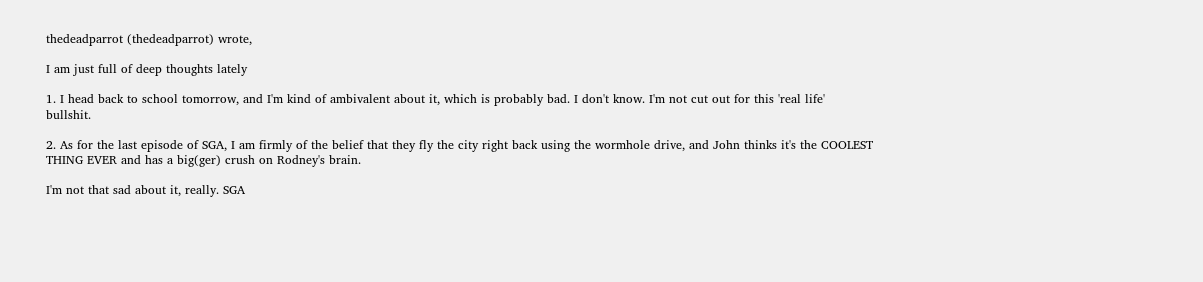thedeadparrot (thedeadparrot) wrote,

I am just full of deep thoughts lately

1. I head back to school tomorrow, and I'm kind of ambivalent about it, which is probably bad. I don't know. I'm not cut out for this 'real life' bullshit.

2. As for the last episode of SGA, I am firmly of the belief that they fly the city right back using the wormhole drive, and John thinks it's the COOLEST THING EVER and has a big(ger) crush on Rodney's brain.

I'm not that sad about it, really. SGA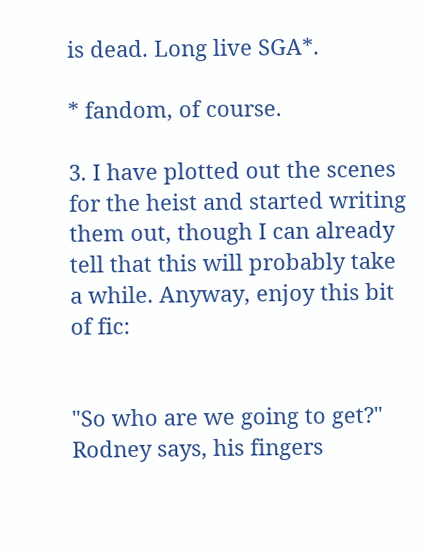is dead. Long live SGA*.

* fandom, of course.

3. I have plotted out the scenes for the heist and started writing them out, though I can already tell that this will probably take a while. Anyway, enjoy this bit of fic:


"So who are we going to get?" Rodney says, his fingers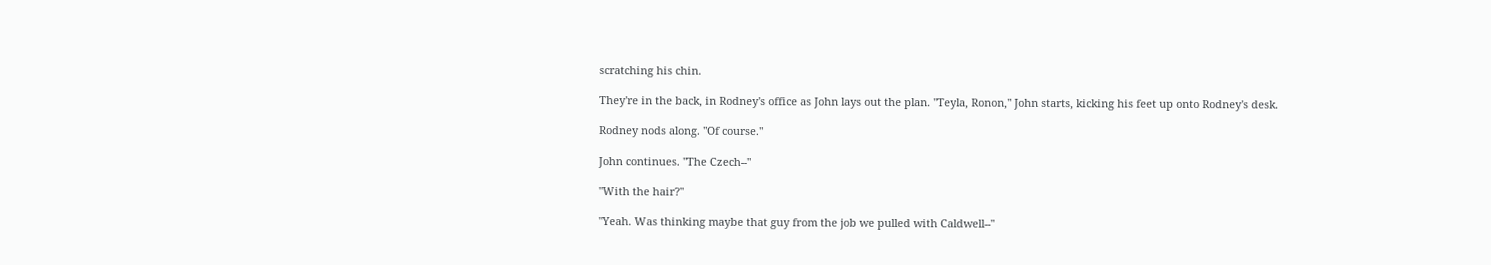scratching his chin.

They're in the back, in Rodney's office as John lays out the plan. "Teyla, Ronon," John starts, kicking his feet up onto Rodney's desk.

Rodney nods along. "Of course."

John continues. "The Czech--"

"With the hair?"

"Yeah. Was thinking maybe that guy from the job we pulled with Caldwell--"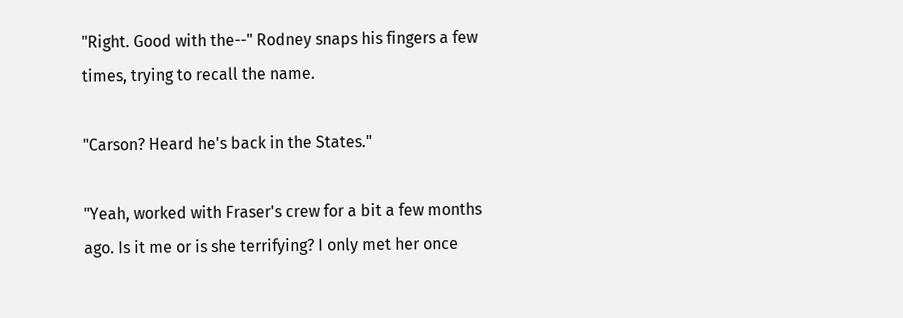"Right. Good with the--" Rodney snaps his fingers a few times, trying to recall the name.

"Carson? Heard he's back in the States."

"Yeah, worked with Fraser's crew for a bit a few months ago. Is it me or is she terrifying? I only met her once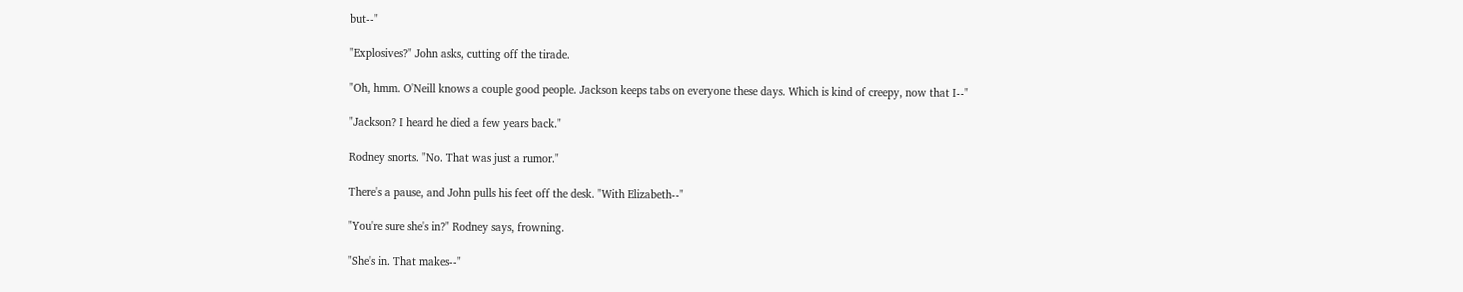but--"

"Explosives?" John asks, cutting off the tirade.

"Oh, hmm. O'Neill knows a couple good people. Jackson keeps tabs on everyone these days. Which is kind of creepy, now that I--"

"Jackson? I heard he died a few years back."

Rodney snorts. "No. That was just a rumor."

There's a pause, and John pulls his feet off the desk. "With Elizabeth--"

"You're sure she's in?" Rodney says, frowning.

"She's in. That makes--"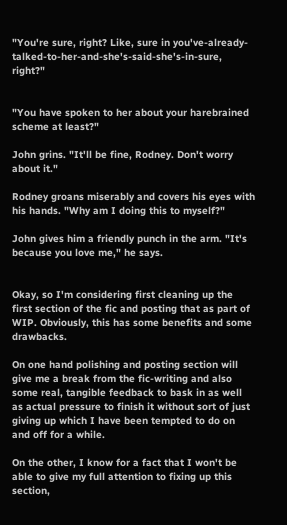"You're sure, right? Like, sure in you've-already-talked-to-her-and-she's-said-she's-in-sure, right?"


"You have spoken to her about your harebrained scheme at least?"

John grins. "It'll be fine, Rodney. Don't worry about it."

Rodney groans miserably and covers his eyes with his hands. "Why am I doing this to myself?"

John gives him a friendly punch in the arm. "It's because you love me," he says.


Okay, so I'm considering first cleaning up the first section of the fic and posting that as part of WIP. Obviously, this has some benefits and some drawbacks.

On one hand polishing and posting section will give me a break from the fic-writing and also some real, tangible feedback to bask in as well as actual pressure to finish it without sort of just giving up which I have been tempted to do on and off for a while.

On the other, I know for a fact that I won't be able to give my full attention to fixing up this section,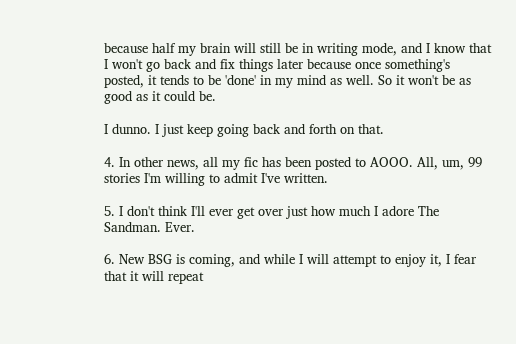because half my brain will still be in writing mode, and I know that I won't go back and fix things later because once something's posted, it tends to be 'done' in my mind as well. So it won't be as good as it could be.

I dunno. I just keep going back and forth on that.

4. In other news, all my fic has been posted to AOOO. All, um, 99 stories I'm willing to admit I've written.

5. I don't think I'll ever get over just how much I adore The Sandman. Ever.

6. New BSG is coming, and while I will attempt to enjoy it, I fear that it will repeat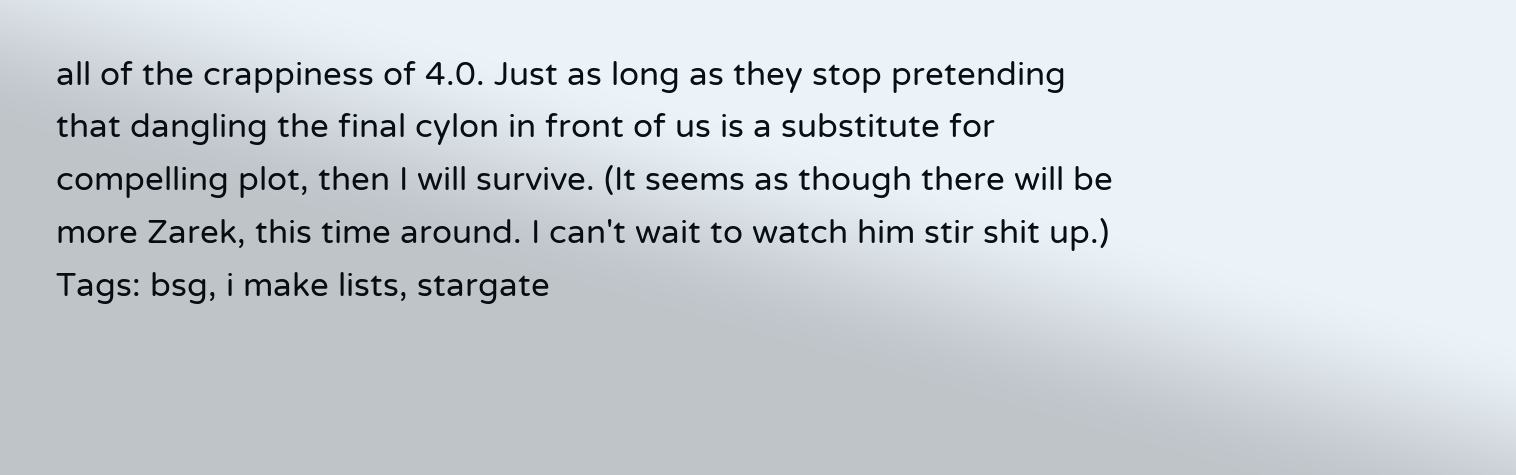all of the crappiness of 4.0. Just as long as they stop pretending that dangling the final cylon in front of us is a substitute for compelling plot, then I will survive. (It seems as though there will be more Zarek, this time around. I can't wait to watch him stir shit up.)
Tags: bsg, i make lists, stargate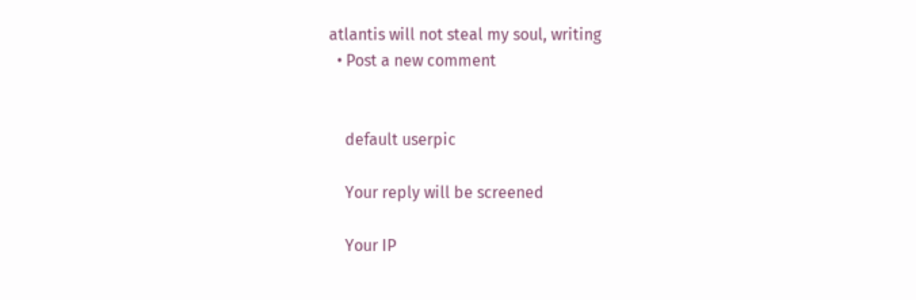atlantis will not steal my soul, writing
  • Post a new comment


    default userpic

    Your reply will be screened

    Your IP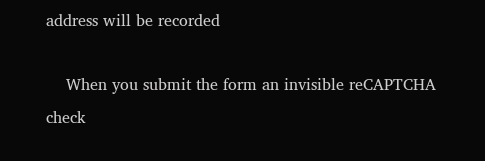address will be recorded

    When you submit the form an invisible reCAPTCHA check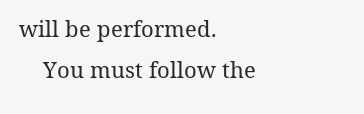will be performed.
    You must follow the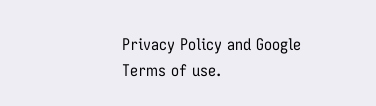Privacy Policy and Google Terms of use.